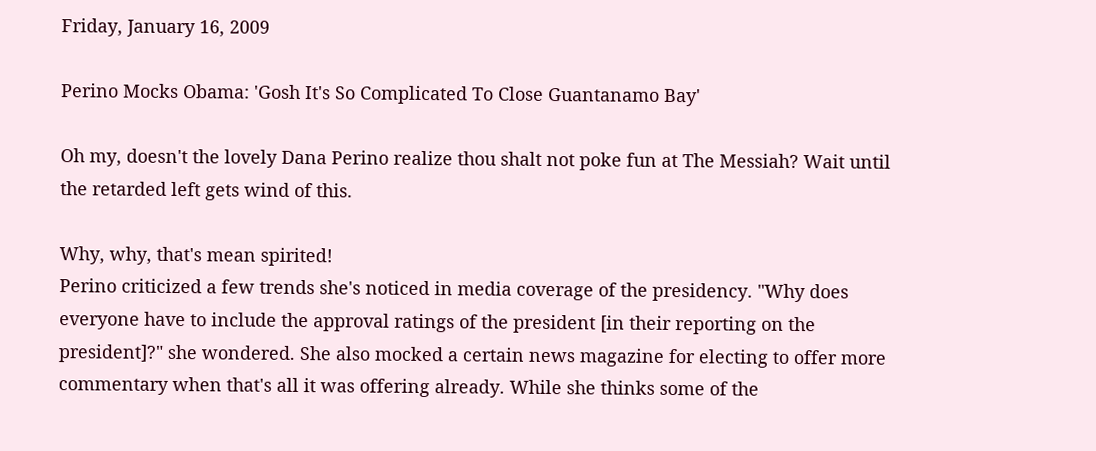Friday, January 16, 2009

Perino Mocks Obama: 'Gosh It's So Complicated To Close Guantanamo Bay'

Oh my, doesn't the lovely Dana Perino realize thou shalt not poke fun at The Messiah? Wait until the retarded left gets wind of this.

Why, why, that's mean spirited!
Perino criticized a few trends she's noticed in media coverage of the presidency. "Why does everyone have to include the approval ratings of the president [in their reporting on the president]?" she wondered. She also mocked a certain news magazine for electing to offer more commentary when that's all it was offering already. While she thinks some of the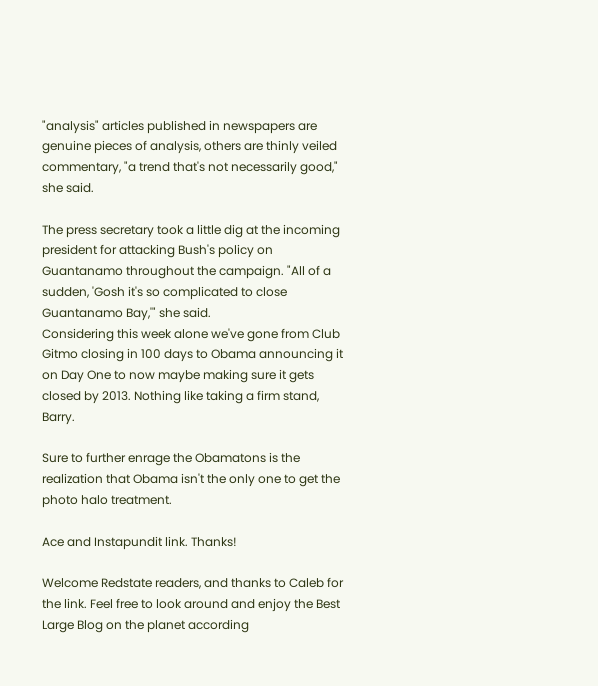"analysis" articles published in newspapers are genuine pieces of analysis, others are thinly veiled commentary, "a trend that's not necessarily good," she said.

The press secretary took a little dig at the incoming president for attacking Bush's policy on Guantanamo throughout the campaign. "All of a sudden, 'Gosh it's so complicated to close Guantanamo Bay,'" she said.
Considering this week alone we've gone from Club Gitmo closing in 100 days to Obama announcing it on Day One to now maybe making sure it gets closed by 2013. Nothing like taking a firm stand, Barry.

Sure to further enrage the Obamatons is the realization that Obama isn't the only one to get the photo halo treatment.

Ace and Instapundit link. Thanks!

Welcome Redstate readers, and thanks to Caleb for the link. Feel free to look around and enjoy the Best Large Blog on the planet according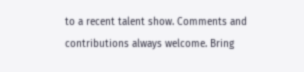to a recent talent show. Comments and contributions always welcome. Bring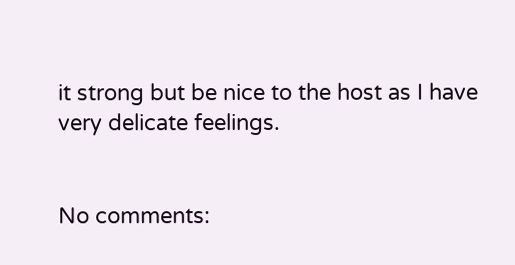it strong but be nice to the host as I have very delicate feelings.


No comments: